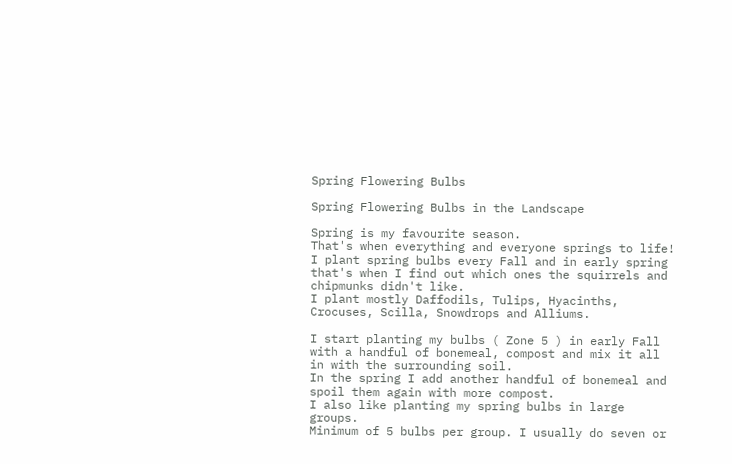Spring Flowering Bulbs

Spring Flowering Bulbs in the Landscape

Spring is my favourite season.
That's when everything and everyone springs to life!
I plant spring bulbs every Fall and in early spring that's when I find out which ones the squirrels and chipmunks didn't like.
I plant mostly Daffodils, Tulips, Hyacinths, Crocuses, Scilla, Snowdrops and Alliums.

I start planting my bulbs ( Zone 5 ) in early Fall with a handful of bonemeal, compost and mix it all in with the surrounding soil.
In the spring I add another handful of bonemeal and spoil them again with more compost.
I also like planting my spring bulbs in large groups.
Minimum of 5 bulbs per group. I usually do seven or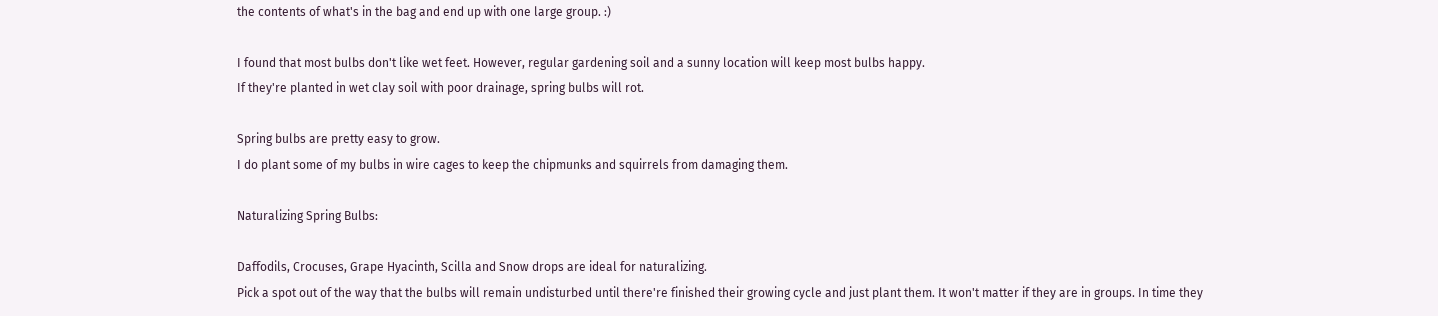the contents of what's in the bag and end up with one large group. :)

I found that most bulbs don't like wet feet. However, regular gardening soil and a sunny location will keep most bulbs happy.
If they're planted in wet clay soil with poor drainage, spring bulbs will rot.

Spring bulbs are pretty easy to grow.
I do plant some of my bulbs in wire cages to keep the chipmunks and squirrels from damaging them.

Naturalizing Spring Bulbs:

Daffodils, Crocuses, Grape Hyacinth, Scilla and Snow drops are ideal for naturalizing.
Pick a spot out of the way that the bulbs will remain undisturbed until there're finished their growing cycle and just plant them. It won't matter if they are in groups. In time they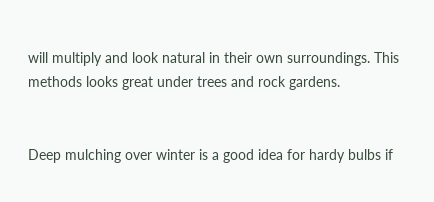will multiply and look natural in their own surroundings. This methods looks great under trees and rock gardens.


Deep mulching over winter is a good idea for hardy bulbs if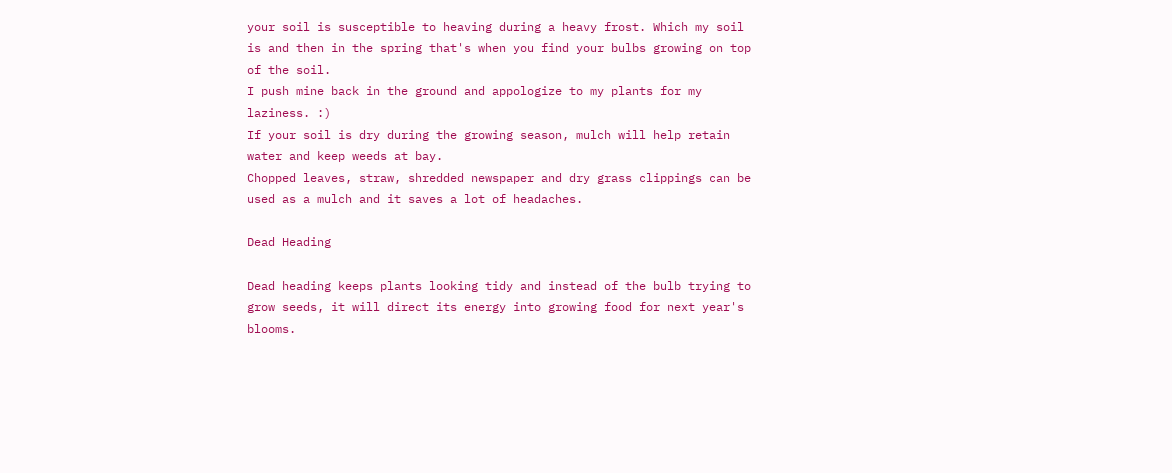your soil is susceptible to heaving during a heavy frost. Which my soil is and then in the spring that's when you find your bulbs growing on top of the soil.
I push mine back in the ground and appologize to my plants for my laziness. :)
If your soil is dry during the growing season, mulch will help retain water and keep weeds at bay.
Chopped leaves, straw, shredded newspaper and dry grass clippings can be used as a mulch and it saves a lot of headaches.

Dead Heading

Dead heading keeps plants looking tidy and instead of the bulb trying to grow seeds, it will direct its energy into growing food for next year's blooms.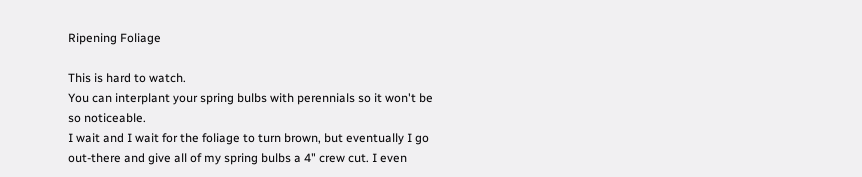Ripening Foliage

This is hard to watch.
You can interplant your spring bulbs with perennials so it won't be so noticeable.
I wait and I wait for the foliage to turn brown, but eventually I go out-there and give all of my spring bulbs a 4" crew cut. I even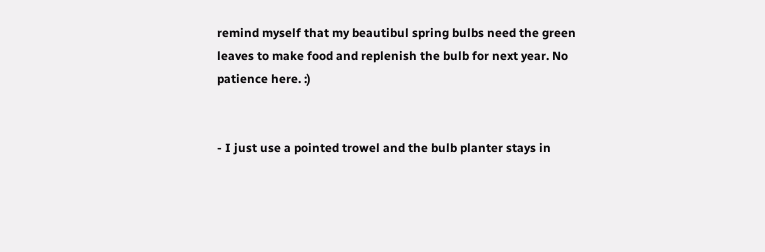remind myself that my beautibul spring bulbs need the green leaves to make food and replenish the bulb for next year. No patience here. :)


- I just use a pointed trowel and the bulb planter stays in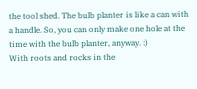the tool shed. The bulb planter is like a can with a handle. So, you can only make one hole at the time with the bulb planter, anyway. :)
With roots and rocks in the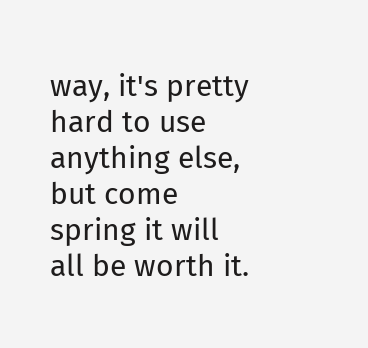way, it's pretty hard to use anything else, but come spring it will all be worth it.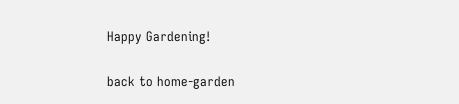Happy Gardening!

back to home-garden